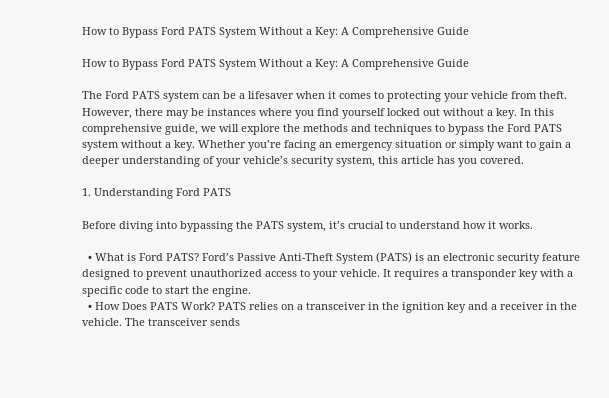How to Bypass Ford PATS System Without a Key: A Comprehensive Guide

How to Bypass Ford PATS System Without a Key: A Comprehensive Guide

The Ford PATS system can be a lifesaver when it comes to protecting your vehicle from theft. However, there may be instances where you find yourself locked out without a key. In this comprehensive guide, we will explore the methods and techniques to bypass the Ford PATS system without a key. Whether you’re facing an emergency situation or simply want to gain a deeper understanding of your vehicle’s security system, this article has you covered.

1. Understanding Ford PATS

Before diving into bypassing the PATS system, it’s crucial to understand how it works.

  • What is Ford PATS? Ford’s Passive Anti-Theft System (PATS) is an electronic security feature designed to prevent unauthorized access to your vehicle. It requires a transponder key with a specific code to start the engine.
  • How Does PATS Work? PATS relies on a transceiver in the ignition key and a receiver in the vehicle. The transceiver sends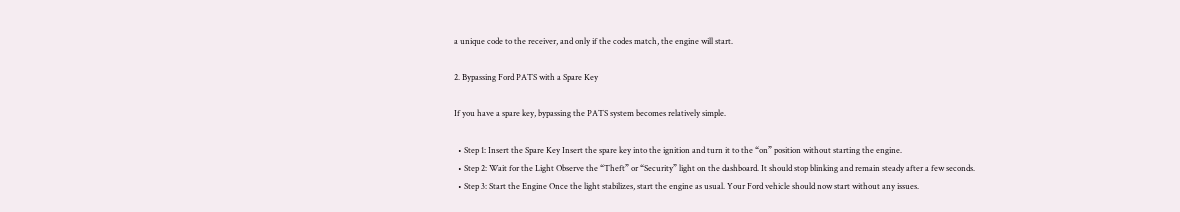a unique code to the receiver, and only if the codes match, the engine will start.

2. Bypassing Ford PATS with a Spare Key

If you have a spare key, bypassing the PATS system becomes relatively simple.

  • Step 1: Insert the Spare Key Insert the spare key into the ignition and turn it to the “on” position without starting the engine.
  • Step 2: Wait for the Light Observe the “Theft” or “Security” light on the dashboard. It should stop blinking and remain steady after a few seconds.
  • Step 3: Start the Engine Once the light stabilizes, start the engine as usual. Your Ford vehicle should now start without any issues.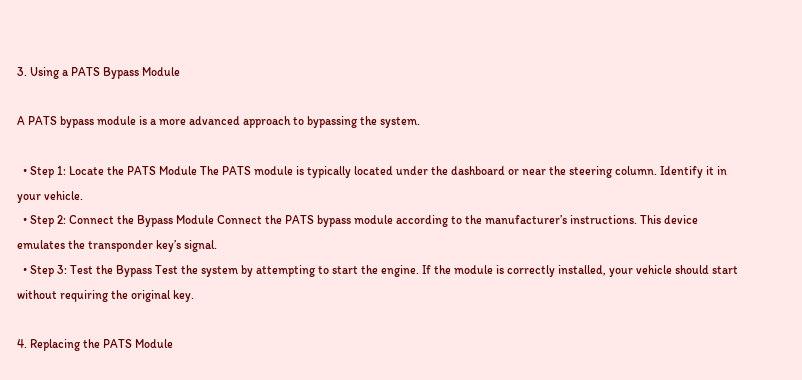3. Using a PATS Bypass Module

A PATS bypass module is a more advanced approach to bypassing the system.

  • Step 1: Locate the PATS Module The PATS module is typically located under the dashboard or near the steering column. Identify it in your vehicle.
  • Step 2: Connect the Bypass Module Connect the PATS bypass module according to the manufacturer’s instructions. This device emulates the transponder key’s signal.
  • Step 3: Test the Bypass Test the system by attempting to start the engine. If the module is correctly installed, your vehicle should start without requiring the original key.

4. Replacing the PATS Module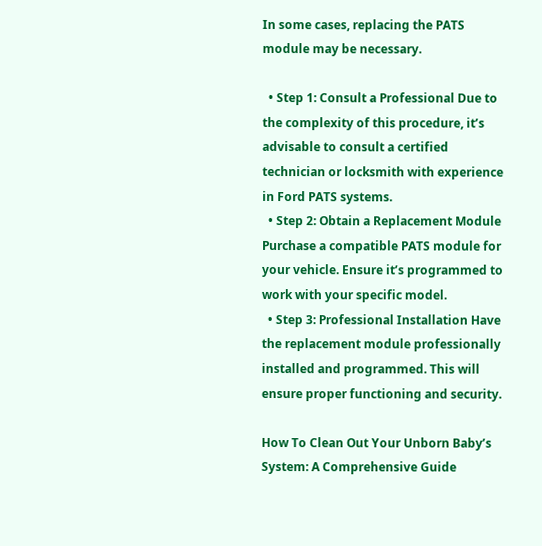In some cases, replacing the PATS module may be necessary.

  • Step 1: Consult a Professional Due to the complexity of this procedure, it’s advisable to consult a certified technician or locksmith with experience in Ford PATS systems.
  • Step 2: Obtain a Replacement Module Purchase a compatible PATS module for your vehicle. Ensure it’s programmed to work with your specific model.
  • Step 3: Professional Installation Have the replacement module professionally installed and programmed. This will ensure proper functioning and security.

How To Clean Out Your Unborn Baby’s System: A Comprehensive Guide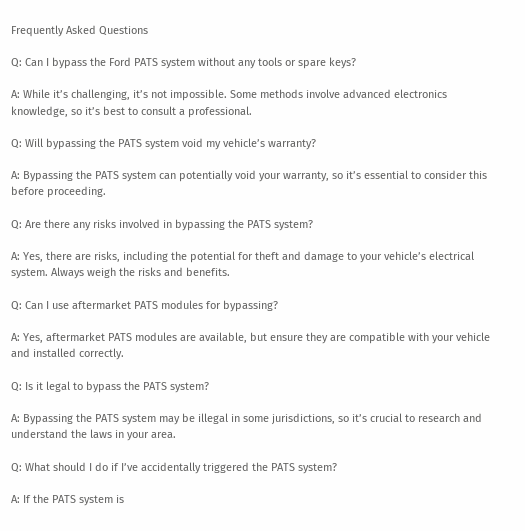Frequently Asked Questions

Q: Can I bypass the Ford PATS system without any tools or spare keys?

A: While it’s challenging, it’s not impossible. Some methods involve advanced electronics knowledge, so it’s best to consult a professional.

Q: Will bypassing the PATS system void my vehicle’s warranty?

A: Bypassing the PATS system can potentially void your warranty, so it’s essential to consider this before proceeding.

Q: Are there any risks involved in bypassing the PATS system?

A: Yes, there are risks, including the potential for theft and damage to your vehicle’s electrical system. Always weigh the risks and benefits.

Q: Can I use aftermarket PATS modules for bypassing?

A: Yes, aftermarket PATS modules are available, but ensure they are compatible with your vehicle and installed correctly.

Q: Is it legal to bypass the PATS system?

A: Bypassing the PATS system may be illegal in some jurisdictions, so it’s crucial to research and understand the laws in your area.

Q: What should I do if I’ve accidentally triggered the PATS system?

A: If the PATS system is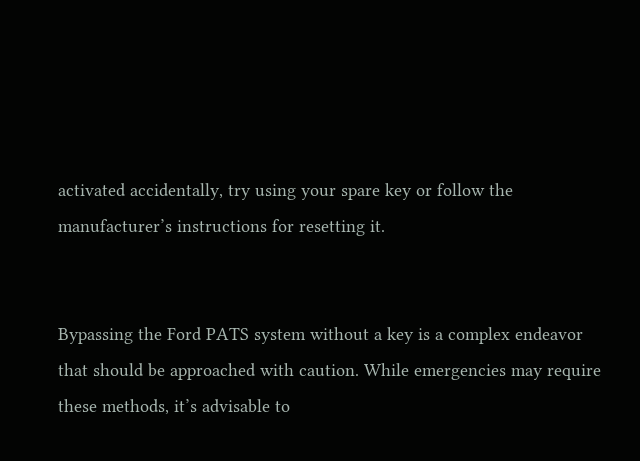activated accidentally, try using your spare key or follow the manufacturer’s instructions for resetting it.


Bypassing the Ford PATS system without a key is a complex endeavor that should be approached with caution. While emergencies may require these methods, it’s advisable to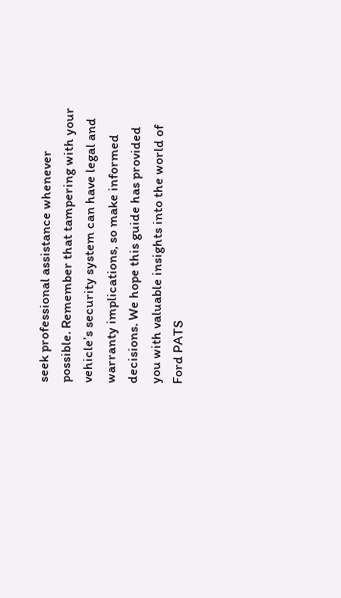seek professional assistance whenever possible. Remember that tampering with your vehicle’s security system can have legal and warranty implications, so make informed decisions. We hope this guide has provided you with valuable insights into the world of Ford PATS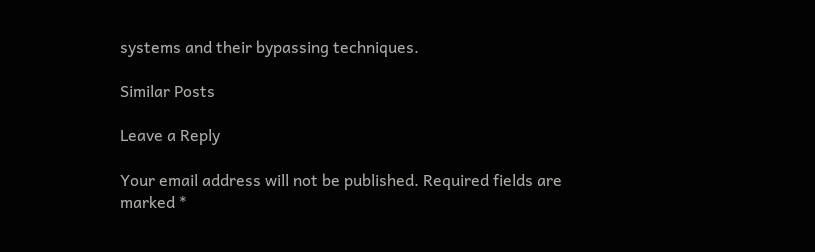systems and their bypassing techniques.

Similar Posts

Leave a Reply

Your email address will not be published. Required fields are marked *